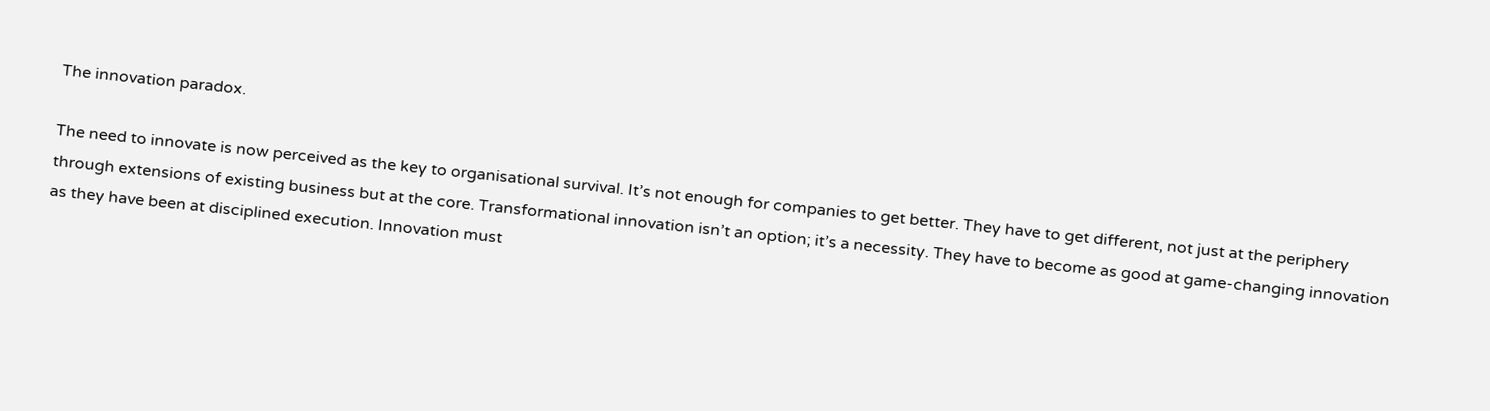The innovation paradox.

The need to innovate is now perceived as the key to organisational survival. It’s not enough for companies to get better. They have to get different, not just at the periphery through extensions of existing business but at the core. Transformational innovation isn’t an option; it’s a necessity. They have to become as good at game-changing innovation as they have been at disciplined execution. Innovation must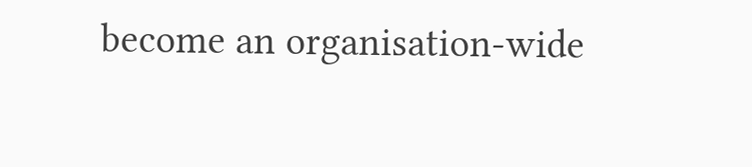become an organisation-wide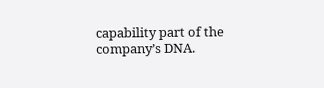capability part of the company’s DNA.